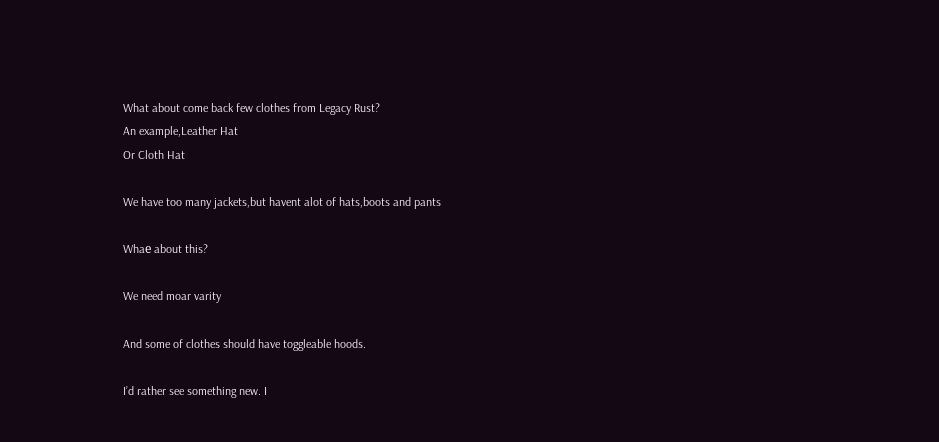What about come back few clothes from Legacy Rust?
An example,Leather Hat
Or Cloth Hat

We have too many jackets,but havent alot of hats,boots and pants

Whaе about this?

We need moar varity

And some of clothes should have toggleable hoods.

I’d rather see something new. I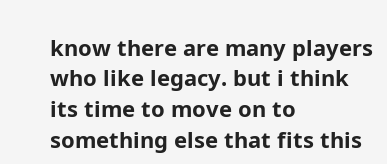know there are many players who like legacy. but i think its time to move on to something else that fits this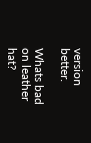version better.

Whats bad on leather hat?